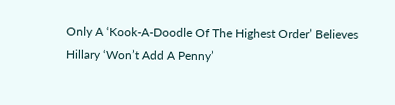Only A ‘Kook-A-Doodle Of The Highest Order’ Believes Hillary ‘Won’t Add A Penny’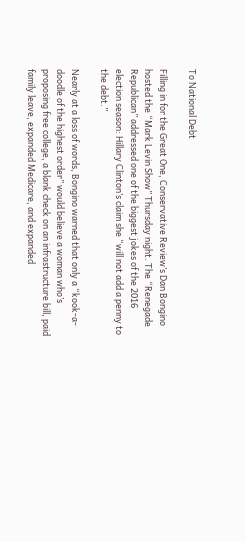To National Debt

Filling in for the Great One, Conservative Review’s Dan Bongino hosted the “Mark Levin Show” Thursday night. The “Renegade Republican” addressed one of the biggest jokes of the 2016 election season: Hillary Clinton’s claim she “will not add a penny to the debt.”

Nearly at a loss of words, Bongino warned that only a “kook-a-doodle of the highest order” would believe a woman who’s proposing free college, a blank check on an infrastructure bill, paid family leave, expanded Medicare, and expanded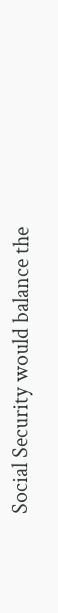Social Security would balance the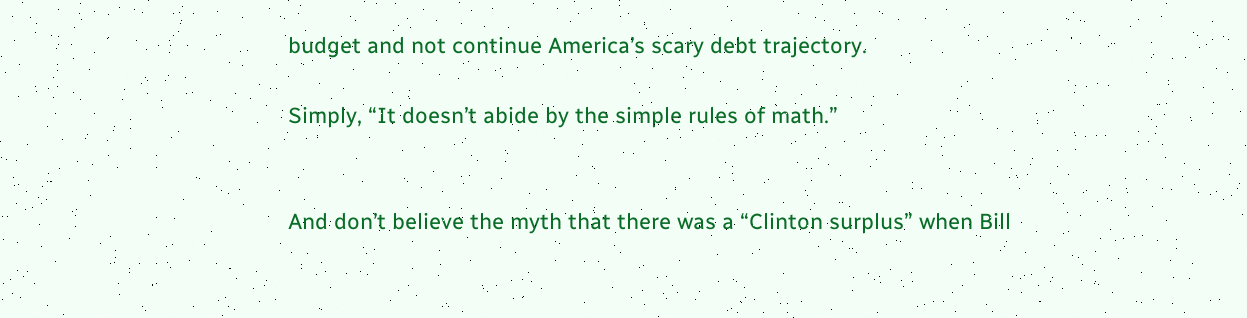budget and not continue America’s scary debt trajectory.

Simply, “It doesn’t abide by the simple rules of math.”


And don’t believe the myth that there was a “Clinton surplus” when Bill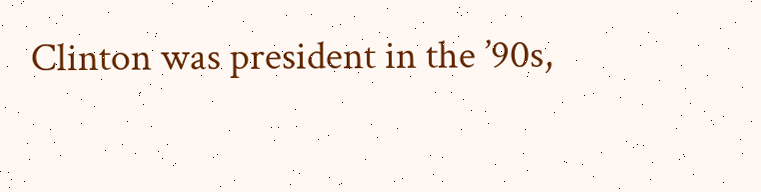Clinton was president in the ’90s,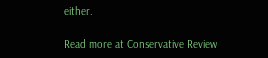either.

Read more at Conservative Review